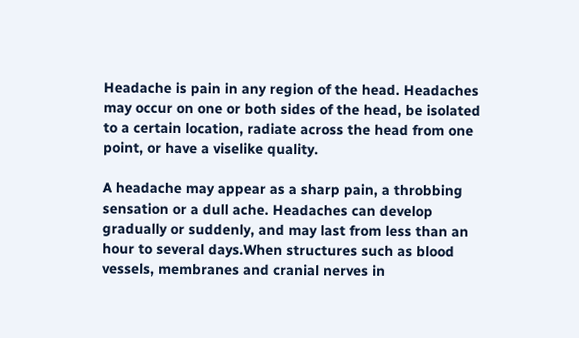Headache is pain in any region of the head. Headaches may occur on one or both sides of the head, be isolated to a certain location, radiate across the head from one point, or have a viselike quality.

A headache may appear as a sharp pain, a throbbing sensation or a dull ache. Headaches can develop gradually or suddenly, and may last from less than an hour to several days.When structures such as blood vessels, membranes and cranial nerves in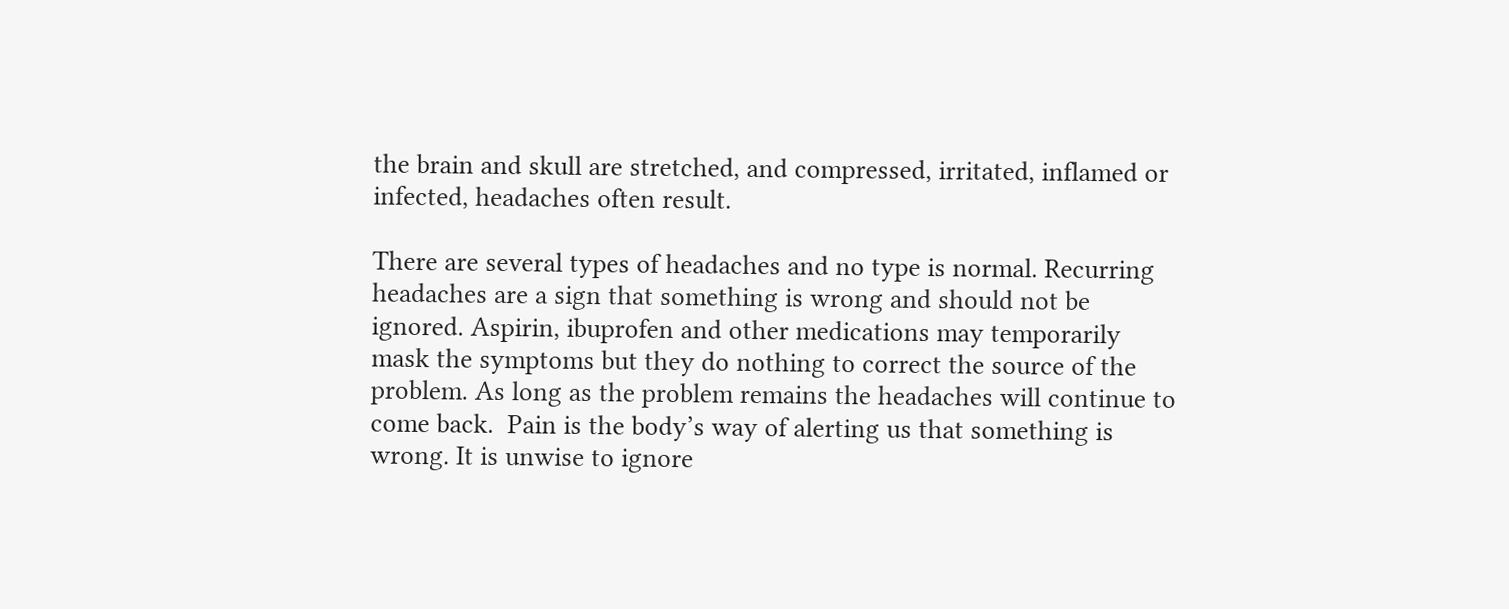the brain and skull are stretched, and compressed, irritated, inflamed or infected, headaches often result.

There are several types of headaches and no type is normal. Recurring headaches are a sign that something is wrong and should not be ignored. Aspirin, ibuprofen and other medications may temporarily mask the symptoms but they do nothing to correct the source of the problem. As long as the problem remains the headaches will continue to come back.  Pain is the body’s way of alerting us that something is wrong. It is unwise to ignore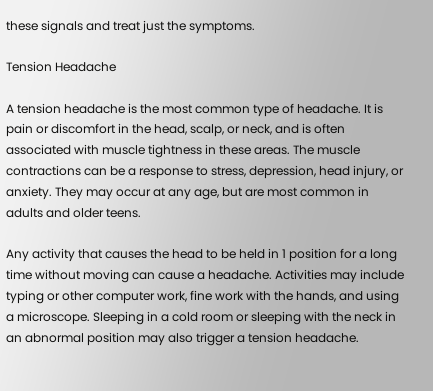these signals and treat just the symptoms.

Tension Headache

A tension headache is the most common type of headache. It is pain or discomfort in the head, scalp, or neck, and is often associated with muscle tightness in these areas. The muscle contractions can be a response to stress, depression, head injury, or anxiety. They may occur at any age, but are most common in adults and older teens.

Any activity that causes the head to be held in 1 position for a long time without moving can cause a headache. Activities may include typing or other computer work, fine work with the hands, and using a microscope. Sleeping in a cold room or sleeping with the neck in an abnormal position may also trigger a tension headache.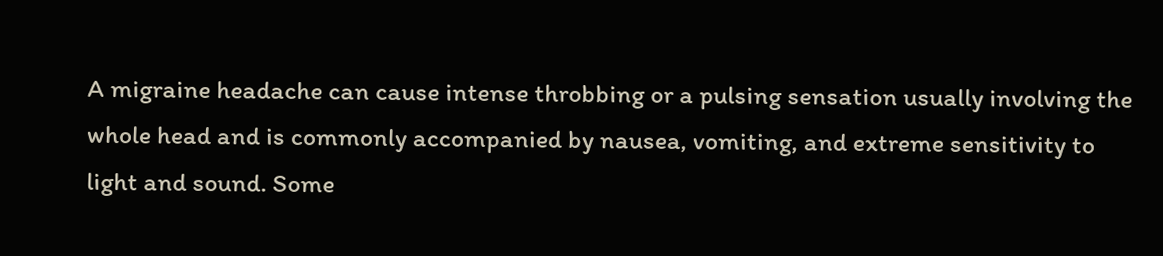A migraine headache can cause intense throbbing or a pulsing sensation usually involving the whole head and is commonly accompanied by nausea, vomiting, and extreme sensitivity to light and sound. Some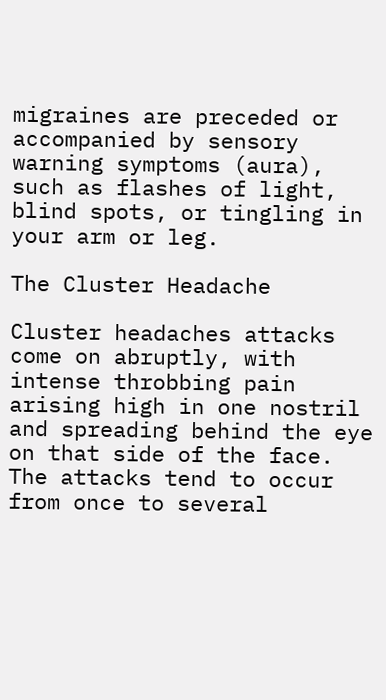migraines are preceded or accompanied by sensory warning symptoms (aura), such as flashes of light, blind spots, or tingling in your arm or leg.

The Cluster Headache

Cluster headaches attacks come on abruptly, with intense throbbing pain arising high in one nostril and spreading behind the eye on that side of the face. The attacks tend to occur from once to several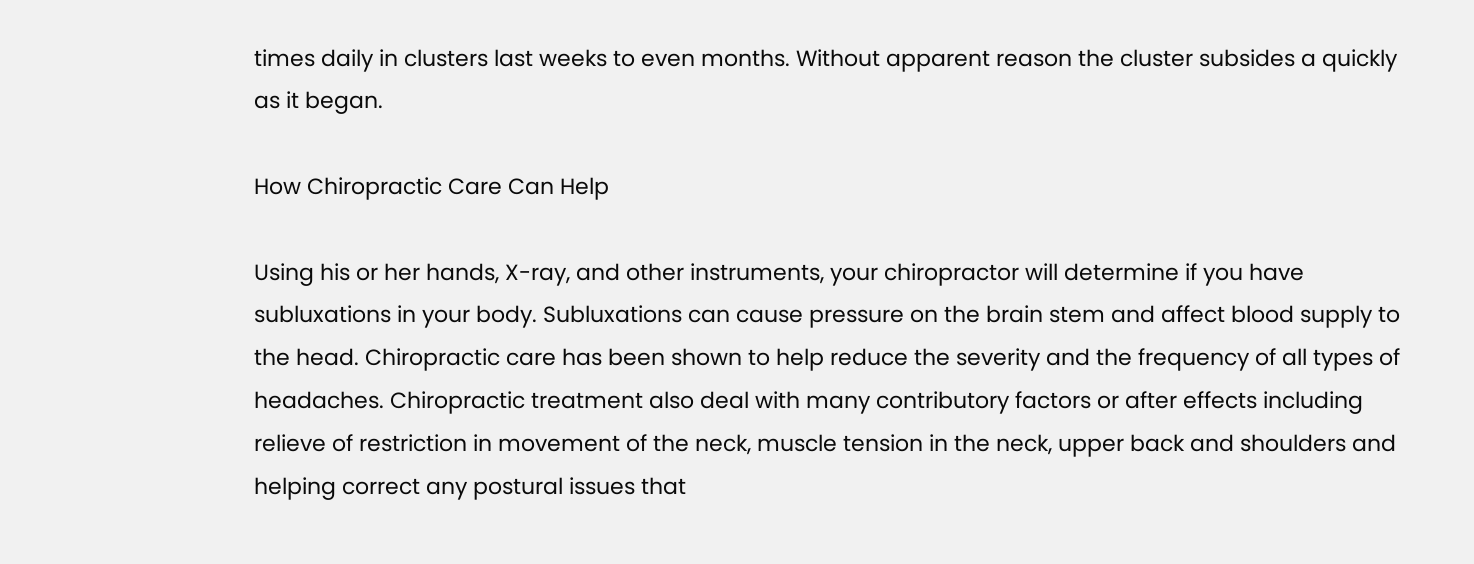times daily in clusters last weeks to even months. Without apparent reason the cluster subsides a quickly as it began.

How Chiropractic Care Can Help

Using his or her hands, X-ray, and other instruments, your chiropractor will determine if you have subluxations in your body. Subluxations can cause pressure on the brain stem and affect blood supply to the head. Chiropractic care has been shown to help reduce the severity and the frequency of all types of headaches. Chiropractic treatment also deal with many contributory factors or after effects including relieve of restriction in movement of the neck, muscle tension in the neck, upper back and shoulders and helping correct any postural issues that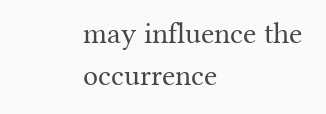may influence the occurrence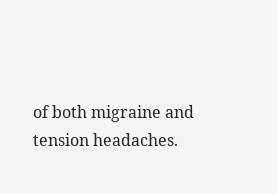of both migraine and tension headaches.